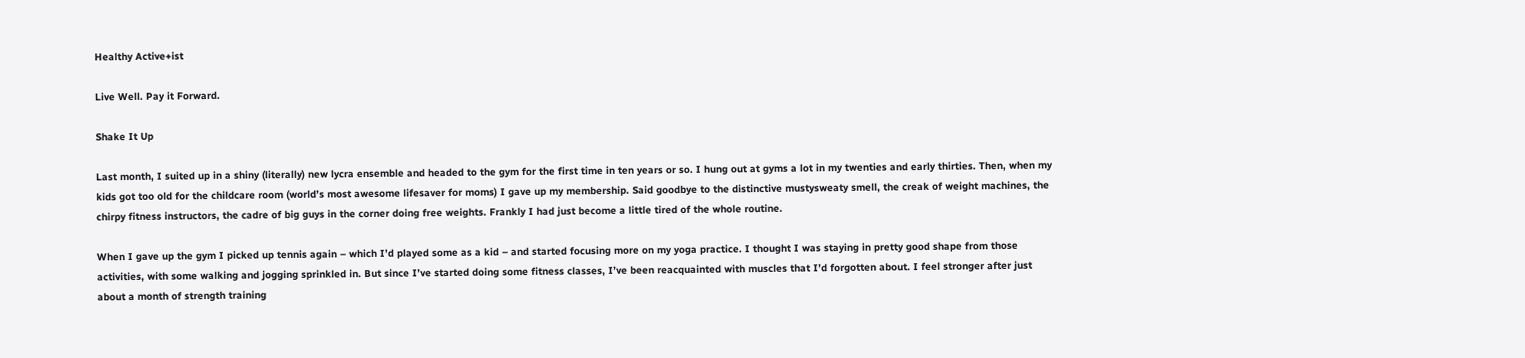Healthy Active+ist

Live Well. Pay it Forward.

Shake It Up

Last month, I suited up in a shiny (literally) new lycra ensemble and headed to the gym for the first time in ten years or so. I hung out at gyms a lot in my twenties and early thirties. Then, when my kids got too old for the childcare room (world’s most awesome lifesaver for moms) I gave up my membership. Said goodbye to the distinctive mustysweaty smell, the creak of weight machines, the chirpy fitness instructors, the cadre of big guys in the corner doing free weights. Frankly I had just become a little tired of the whole routine.

When I gave up the gym I picked up tennis again – which I’d played some as a kid – and started focusing more on my yoga practice. I thought I was staying in pretty good shape from those activities, with some walking and jogging sprinkled in. But since I’ve started doing some fitness classes, I’ve been reacquainted with muscles that I’d forgotten about. I feel stronger after just about a month of strength training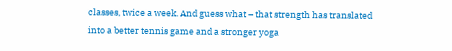classes, twice a week. And guess what – that strength has translated into a better tennis game and a stronger yoga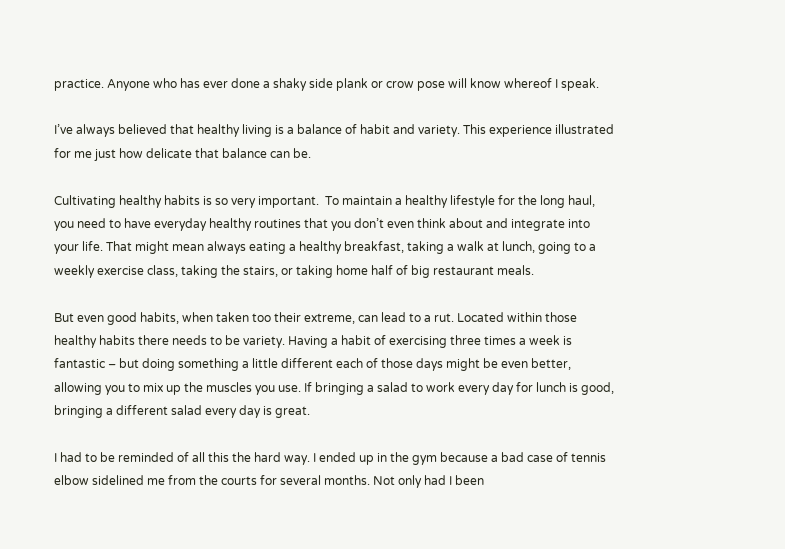practice. Anyone who has ever done a shaky side plank or crow pose will know whereof I speak.

I’ve always believed that healthy living is a balance of habit and variety. This experience illustrated for me just how delicate that balance can be.

Cultivating healthy habits is so very important.  To maintain a healthy lifestyle for the long haul, you need to have everyday healthy routines that you don’t even think about and integrate into your life. That might mean always eating a healthy breakfast, taking a walk at lunch, going to a weekly exercise class, taking the stairs, or taking home half of big restaurant meals.

But even good habits, when taken too their extreme, can lead to a rut. Located within those healthy habits there needs to be variety. Having a habit of exercising three times a week is fantastic – but doing something a little different each of those days might be even better, allowing you to mix up the muscles you use. If bringing a salad to work every day for lunch is good, bringing a different salad every day is great.

I had to be reminded of all this the hard way. I ended up in the gym because a bad case of tennis elbow sidelined me from the courts for several months. Not only had I been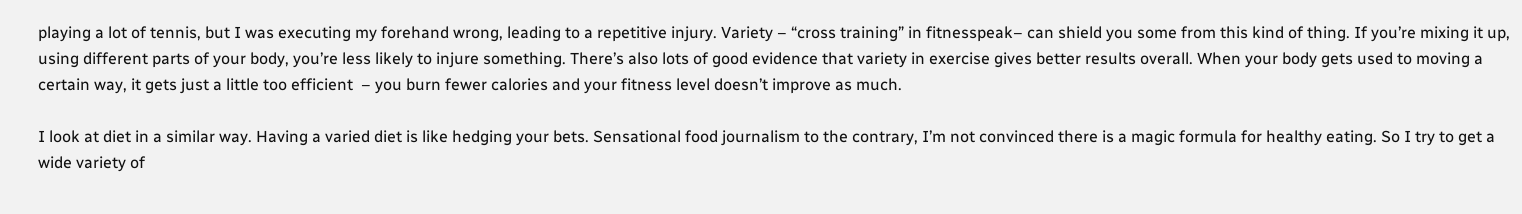playing a lot of tennis, but I was executing my forehand wrong, leading to a repetitive injury. Variety – “cross training” in fitnesspeak– can shield you some from this kind of thing. If you’re mixing it up, using different parts of your body, you’re less likely to injure something. There’s also lots of good evidence that variety in exercise gives better results overall. When your body gets used to moving a certain way, it gets just a little too efficient  – you burn fewer calories and your fitness level doesn’t improve as much.

I look at diet in a similar way. Having a varied diet is like hedging your bets. Sensational food journalism to the contrary, I’m not convinced there is a magic formula for healthy eating. So I try to get a wide variety of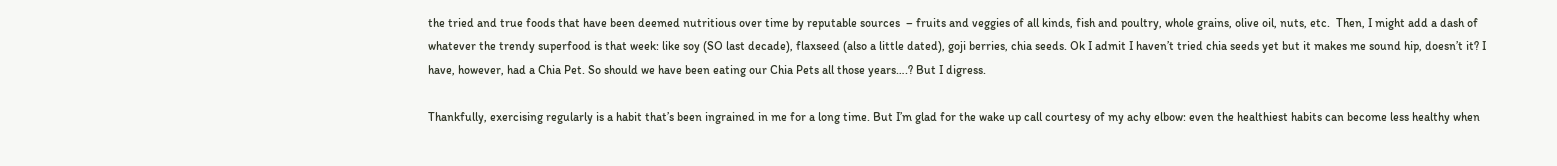the tried and true foods that have been deemed nutritious over time by reputable sources  – fruits and veggies of all kinds, fish and poultry, whole grains, olive oil, nuts, etc.  Then, I might add a dash of whatever the trendy superfood is that week: like soy (SO last decade), flaxseed (also a little dated), goji berries, chia seeds. Ok I admit I haven’t tried chia seeds yet but it makes me sound hip, doesn’t it? I have, however, had a Chia Pet. So should we have been eating our Chia Pets all those years….? But I digress.

Thankfully, exercising regularly is a habit that’s been ingrained in me for a long time. But I’m glad for the wake up call courtesy of my achy elbow: even the healthiest habits can become less healthy when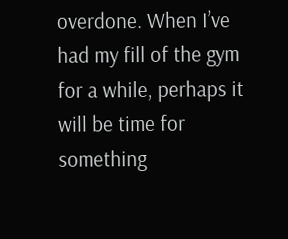overdone. When I’ve had my fill of the gym for a while, perhaps it will be time for something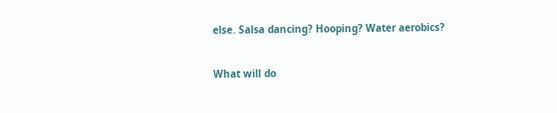else. Salsa dancing? Hooping? Water aerobics?

What will do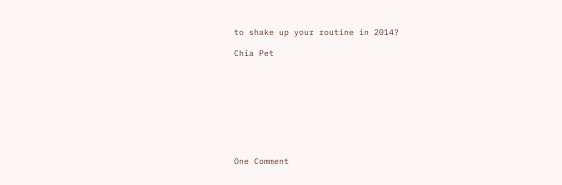to shake up your routine in 2014?

Chia Pet









One Comment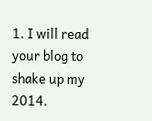1. I will read your blog to shake up my 2014.